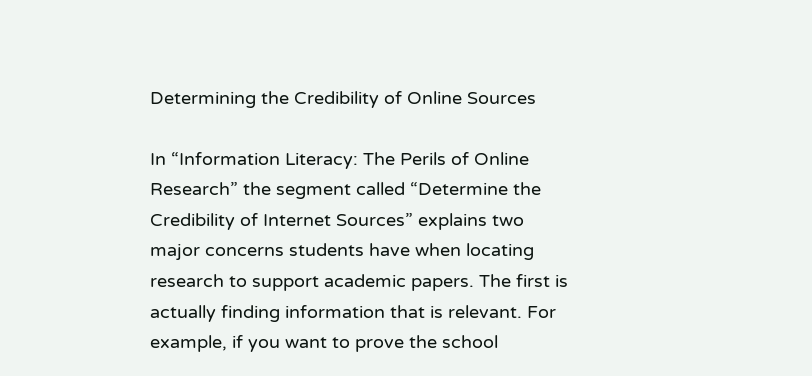Determining the Credibility of Online Sources

In “Information Literacy: The Perils of Online Research” the segment called “Determine the Credibility of Internet Sources” explains two major concerns students have when locating research to support academic papers. The first is actually finding information that is relevant. For example, if you want to prove the school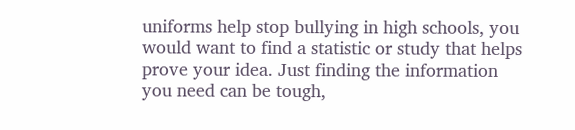uniforms help stop bullying in high schools, you would want to find a statistic or study that helps prove your idea. Just finding the information you need can be tough,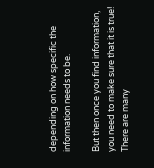depending on how specific the information needs to be.

But then once you find information, you need to make sure that it is true! There are many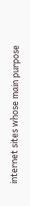internet sites whose main purpose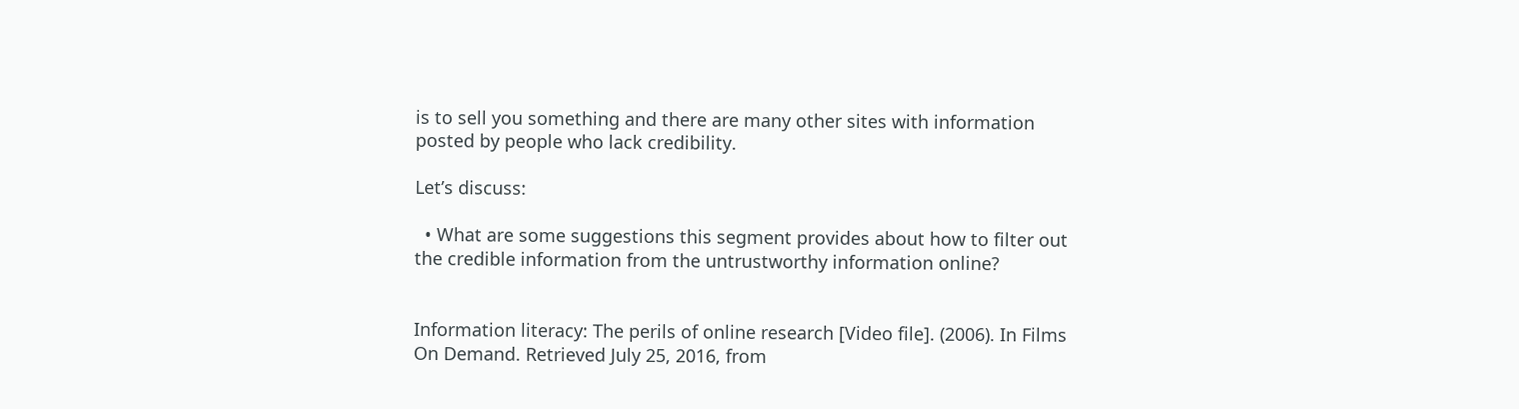is to sell you something and there are many other sites with information posted by people who lack credibility.

Let’s discuss:

  • What are some suggestions this segment provides about how to filter out the credible information from the untrustworthy information online?


Information literacy: The perils of online research [Video file]. (2006). In Films On Demand. Retrieved July 25, 2016, from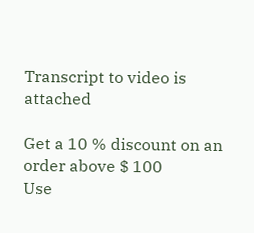Transcript to video is attached

Get a 10 % discount on an order above $ 100
Use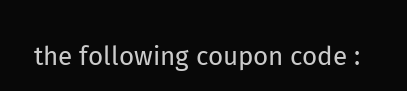the following coupon code :